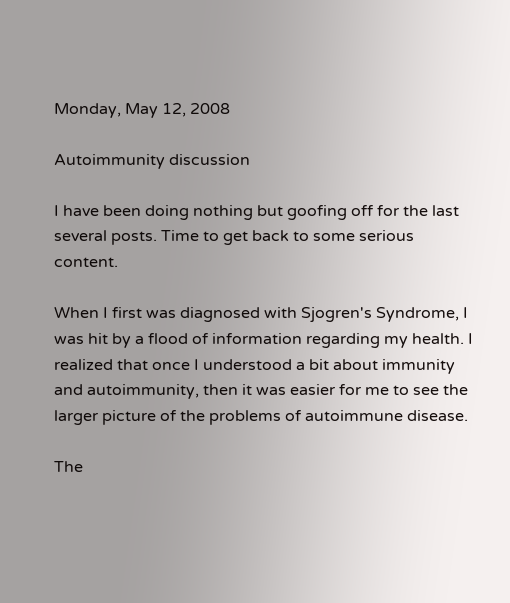Monday, May 12, 2008

Autoimmunity discussion

I have been doing nothing but goofing off for the last several posts. Time to get back to some serious content.

When I first was diagnosed with Sjogren's Syndrome, I was hit by a flood of information regarding my health. I realized that once I understood a bit about immunity and autoimmunity, then it was easier for me to see the larger picture of the problems of autoimmune disease.

The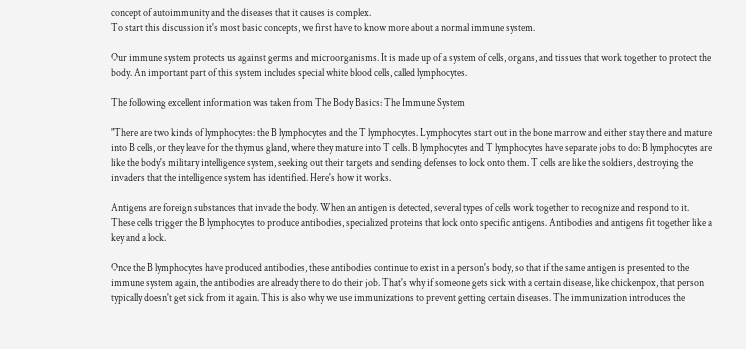concept of autoimmunity and the diseases that it causes is complex.
To start this discussion it's most basic concepts, we first have to know more about a normal immune system.

Our immune system protects us against germs and microorganisms. It is made up of a system of cells, organs, and tissues that work together to protect the body. An important part of this system includes special white blood cells, called lymphocytes.

The following excellent information was taken from The Body Basics: The Immune System

"There are two kinds of lymphocytes: the B lymphocytes and the T lymphocytes. Lymphocytes start out in the bone marrow and either stay there and mature into B cells, or they leave for the thymus gland, where they mature into T cells. B lymphocytes and T lymphocytes have separate jobs to do: B lymphocytes are like the body's military intelligence system, seeking out their targets and sending defenses to lock onto them. T cells are like the soldiers, destroying the invaders that the intelligence system has identified. Here's how it works.

Antigens are foreign substances that invade the body. When an antigen is detected, several types of cells work together to recognize and respond to it. These cells trigger the B lymphocytes to produce antibodies, specialized proteins that lock onto specific antigens. Antibodies and antigens fit together like a key and a lock.

Once the B lymphocytes have produced antibodies, these antibodies continue to exist in a person's body, so that if the same antigen is presented to the immune system again, the antibodies are already there to do their job. That's why if someone gets sick with a certain disease, like chickenpox, that person typically doesn't get sick from it again. This is also why we use immunizations to prevent getting certain diseases. The immunization introduces the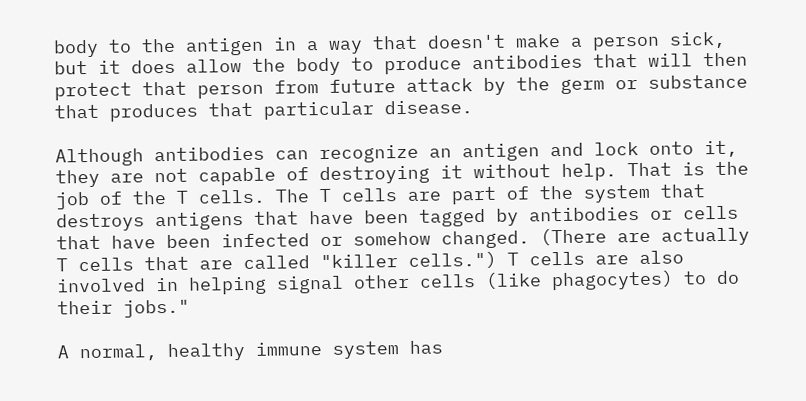body to the antigen in a way that doesn't make a person sick, but it does allow the body to produce antibodies that will then protect that person from future attack by the germ or substance that produces that particular disease.

Although antibodies can recognize an antigen and lock onto it, they are not capable of destroying it without help. That is the job of the T cells. The T cells are part of the system that destroys antigens that have been tagged by antibodies or cells that have been infected or somehow changed. (There are actually T cells that are called "killer cells.") T cells are also involved in helping signal other cells (like phagocytes) to do their jobs."

A normal, healthy immune system has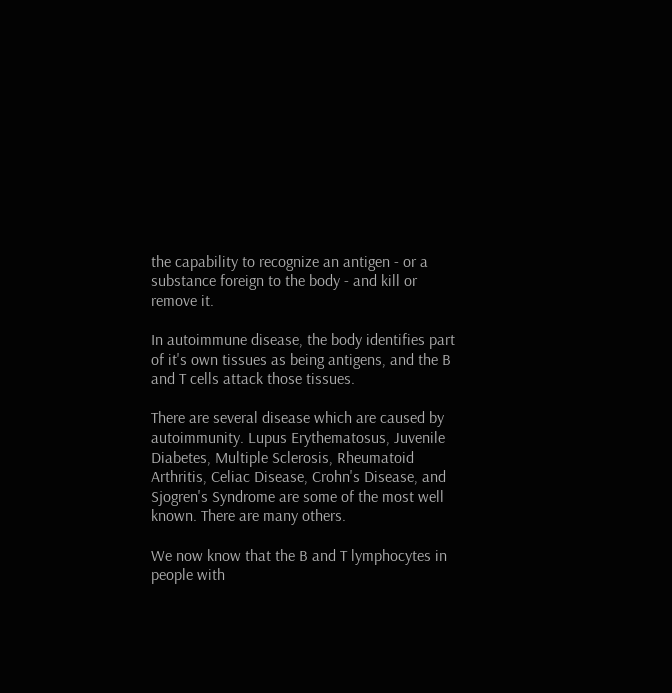the capability to recognize an antigen - or a substance foreign to the body - and kill or remove it.

In autoimmune disease, the body identifies part of it's own tissues as being antigens, and the B and T cells attack those tissues.

There are several disease which are caused by autoimmunity. Lupus Erythematosus, Juvenile Diabetes, Multiple Sclerosis, Rheumatoid Arthritis, Celiac Disease, Crohn's Disease, and Sjogren's Syndrome are some of the most well known. There are many others.

We now know that the B and T lymphocytes in people with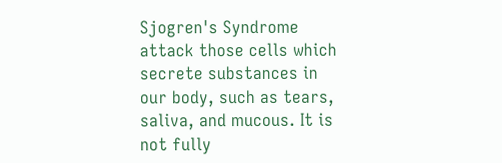Sjogren's Syndrome attack those cells which secrete substances in our body, such as tears, saliva, and mucous. It is not fully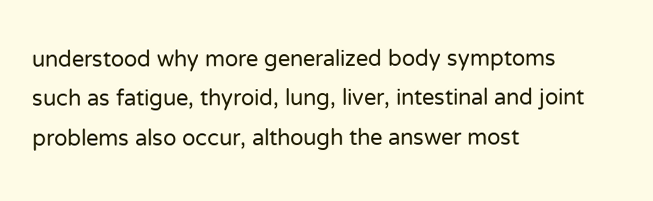understood why more generalized body symptoms such as fatigue, thyroid, lung, liver, intestinal and joint problems also occur, although the answer most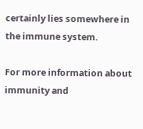certainly lies somewhere in the immune system.

For more information about immunity and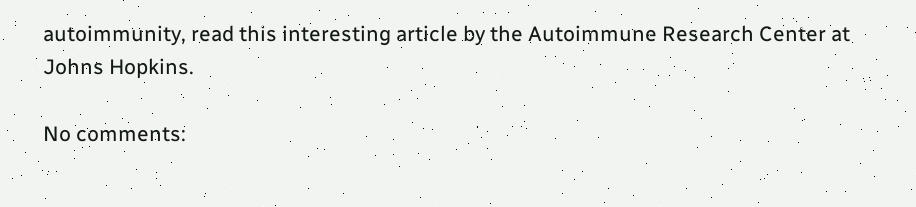autoimmunity, read this interesting article by the Autoimmune Research Center at  Johns Hopkins.

No comments: